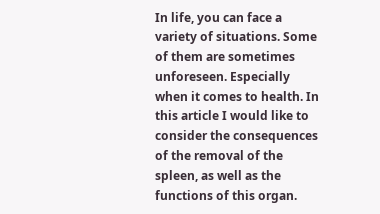In life, you can face a variety of situations. Some of them are sometimes unforeseen. Especially when it comes to health. In this article I would like to consider the consequences of the removal of the spleen, as well as the functions of this organ.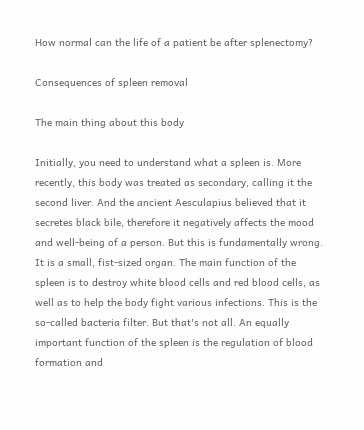How normal can the life of a patient be after splenectomy?

Consequences of spleen removal

The main thing about this body

Initially, you need to understand what a spleen is. More recently, this body was treated as secondary, calling it the second liver. And the ancient Aesculapius believed that it secretes black bile, therefore it negatively affects the mood and well-being of a person. But this is fundamentally wrong. It is a small, fist-sized organ. The main function of the spleen is to destroy white blood cells and red blood cells, as well as to help the body fight various infections. This is the so-called bacteria filter. But that's not all. An equally important function of the spleen is the regulation of blood formation and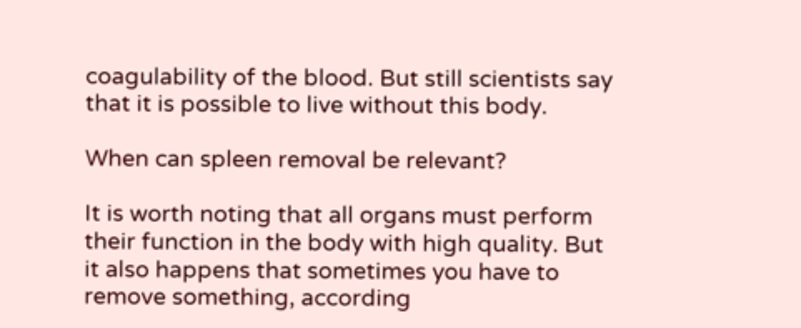coagulability of the blood. But still scientists say that it is possible to live without this body.

When can spleen removal be relevant?

It is worth noting that all organs must perform their function in the body with high quality. But it also happens that sometimes you have to remove something, according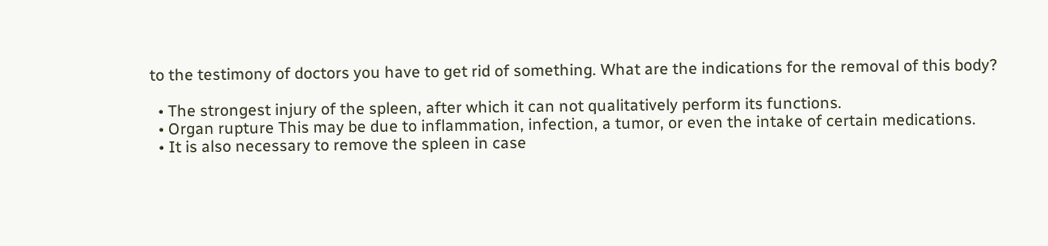to the testimony of doctors you have to get rid of something. What are the indications for the removal of this body?

  • The strongest injury of the spleen, after which it can not qualitatively perform its functions.
  • Organ rupture This may be due to inflammation, infection, a tumor, or even the intake of certain medications.
  • It is also necessary to remove the spleen in case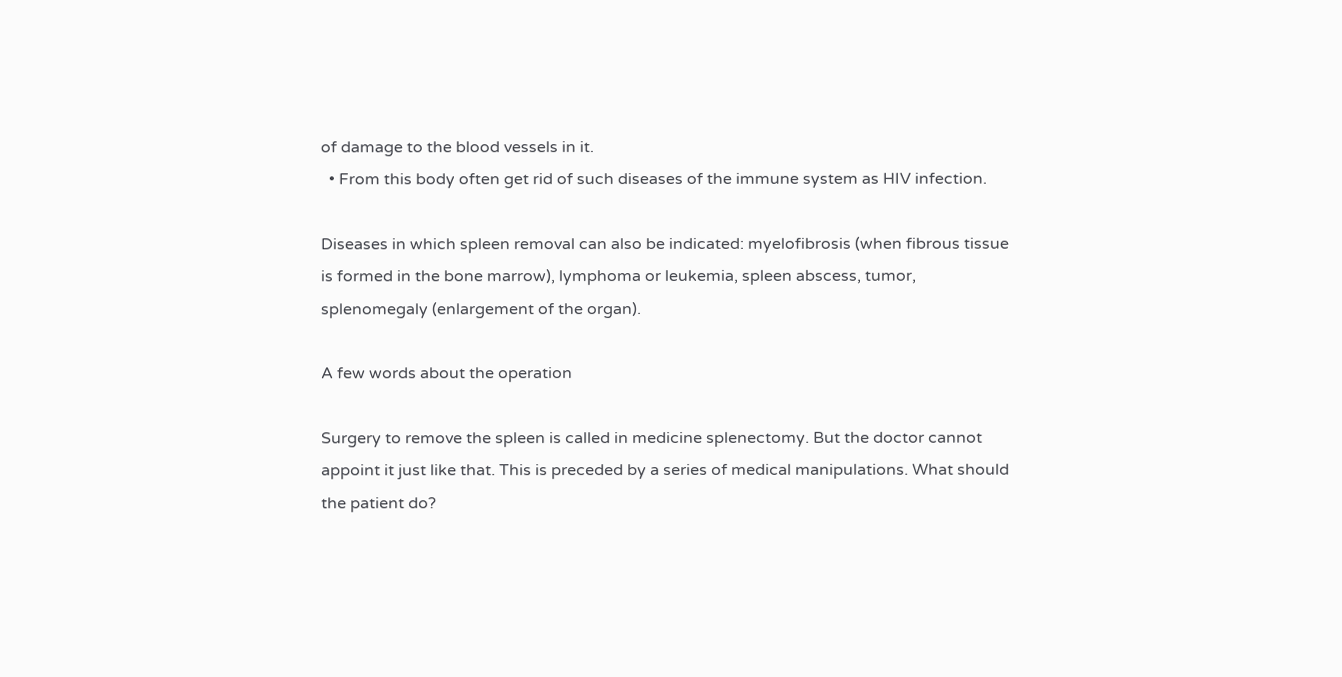of damage to the blood vessels in it.
  • From this body often get rid of such diseases of the immune system as HIV infection.

Diseases in which spleen removal can also be indicated: myelofibrosis (when fibrous tissue is formed in the bone marrow), lymphoma or leukemia, spleen abscess, tumor, splenomegaly (enlargement of the organ).

A few words about the operation

Surgery to remove the spleen is called in medicine splenectomy. But the doctor cannot appoint it just like that. This is preceded by a series of medical manipulations. What should the patient do?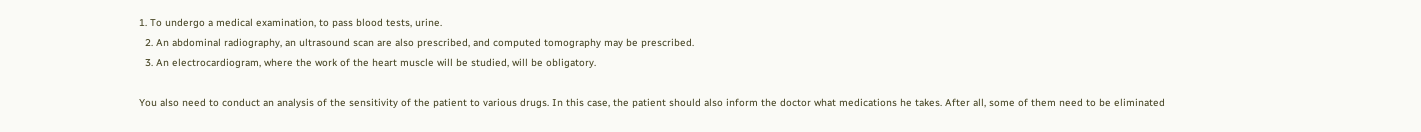1. To undergo a medical examination, to pass blood tests, urine.
  2. An abdominal radiography, an ultrasound scan are also prescribed, and computed tomography may be prescribed.
  3. An electrocardiogram, where the work of the heart muscle will be studied, will be obligatory.

You also need to conduct an analysis of the sensitivity of the patient to various drugs. In this case, the patient should also inform the doctor what medications he takes. After all, some of them need to be eliminated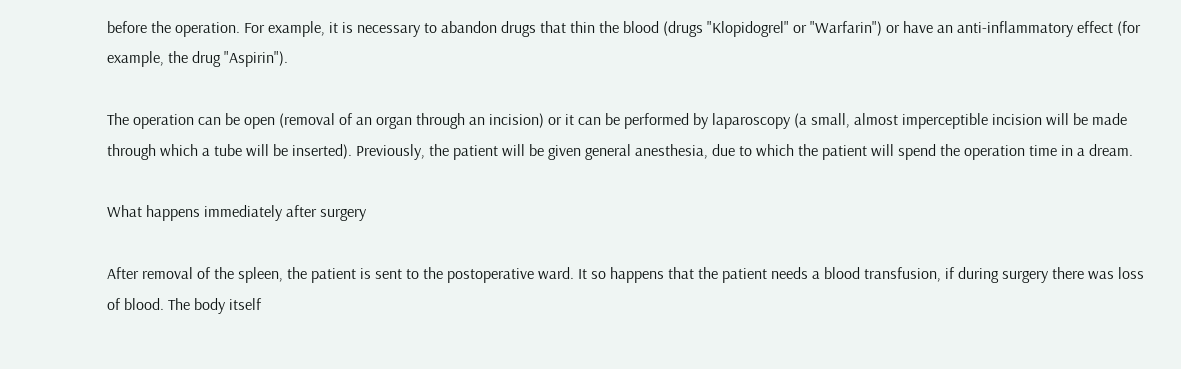before the operation. For example, it is necessary to abandon drugs that thin the blood (drugs "Klopidogrel" or "Warfarin") or have an anti-inflammatory effect (for example, the drug "Aspirin").

The operation can be open (removal of an organ through an incision) or it can be performed by laparoscopy (a small, almost imperceptible incision will be made through which a tube will be inserted). Previously, the patient will be given general anesthesia, due to which the patient will spend the operation time in a dream.

What happens immediately after surgery

After removal of the spleen, the patient is sent to the postoperative ward. It so happens that the patient needs a blood transfusion, if during surgery there was loss of blood. The body itself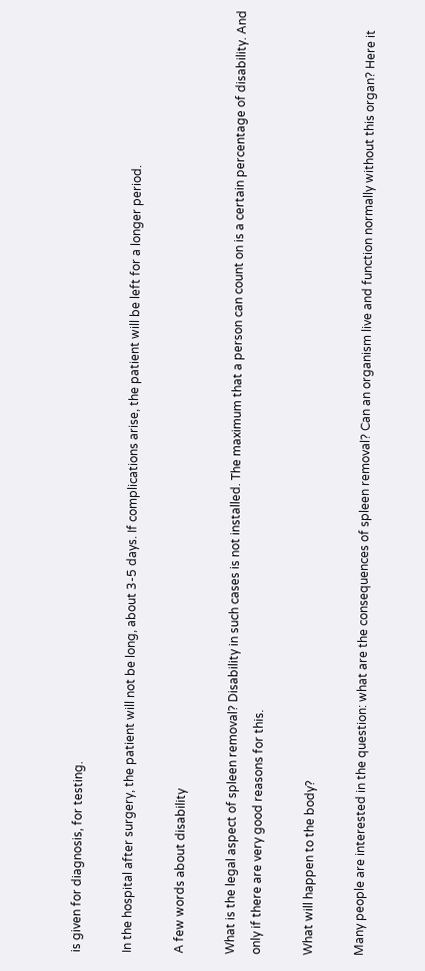is given for diagnosis, for testing.

In the hospital after surgery, the patient will not be long, about 3-5 days. If complications arise, the patient will be left for a longer period.

A few words about disability

What is the legal aspect of spleen removal? Disability in such cases is not installed. The maximum that a person can count on is a certain percentage of disability. And only if there are very good reasons for this.

What will happen to the body?

Many people are interested in the question: what are the consequences of spleen removal? Can an organism live and function normally without this organ? Here it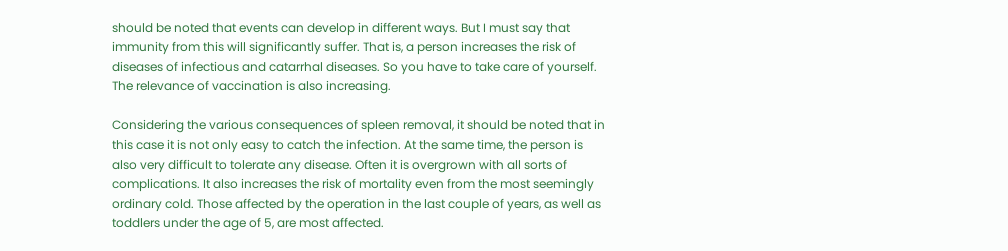should be noted that events can develop in different ways. But I must say that immunity from this will significantly suffer. That is, a person increases the risk of diseases of infectious and catarrhal diseases. So you have to take care of yourself. The relevance of vaccination is also increasing.

Considering the various consequences of spleen removal, it should be noted that in this case it is not only easy to catch the infection. At the same time, the person is also very difficult to tolerate any disease. Often it is overgrown with all sorts of complications. It also increases the risk of mortality even from the most seemingly ordinary cold. Those affected by the operation in the last couple of years, as well as toddlers under the age of 5, are most affected.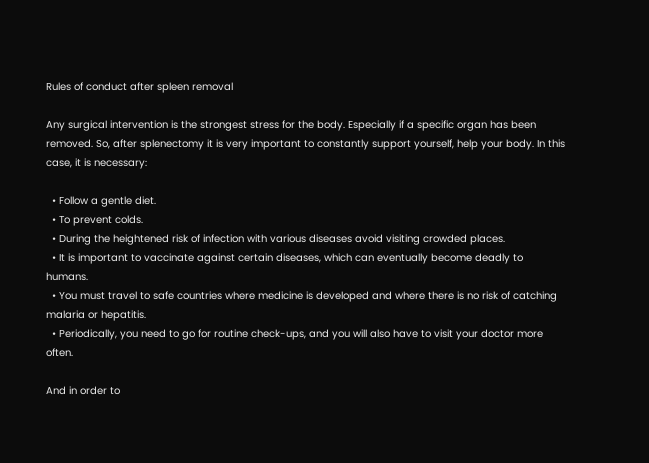Rules of conduct after spleen removal

Any surgical intervention is the strongest stress for the body. Especially if a specific organ has been removed. So, after splenectomy it is very important to constantly support yourself, help your body. In this case, it is necessary:

  • Follow a gentle diet.
  • To prevent colds.
  • During the heightened risk of infection with various diseases avoid visiting crowded places.
  • It is important to vaccinate against certain diseases, which can eventually become deadly to humans.
  • You must travel to safe countries where medicine is developed and where there is no risk of catching malaria or hepatitis.
  • Periodically, you need to go for routine check-ups, and you will also have to visit your doctor more often.

And in order to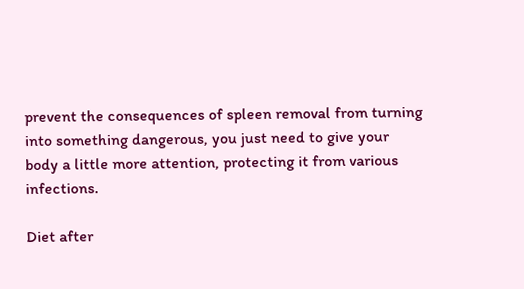prevent the consequences of spleen removal from turning into something dangerous, you just need to give your body a little more attention, protecting it from various infections.

Diet after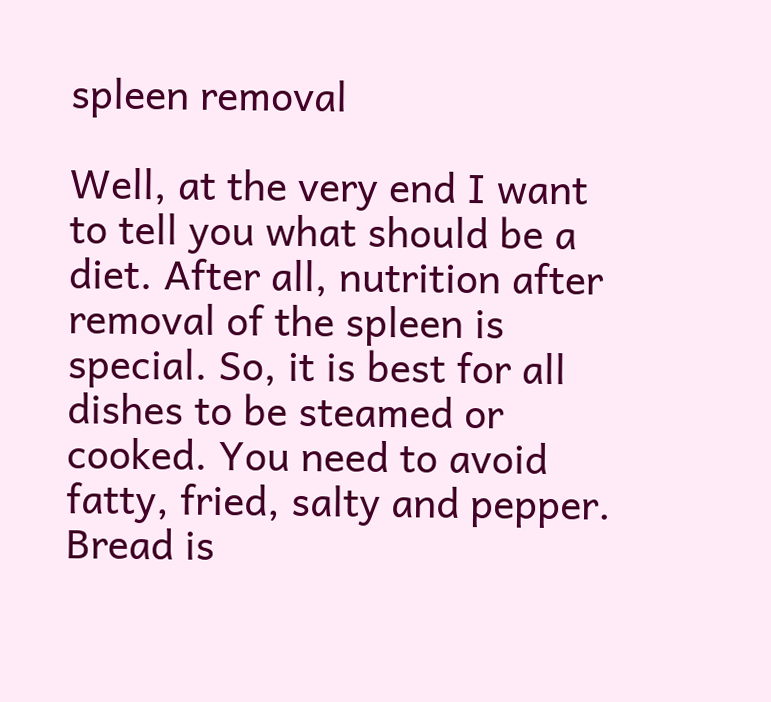spleen removal

Well, at the very end I want to tell you what should be a diet. After all, nutrition after removal of the spleen is special. So, it is best for all dishes to be steamed or cooked. You need to avoid fatty, fried, salty and pepper. Bread is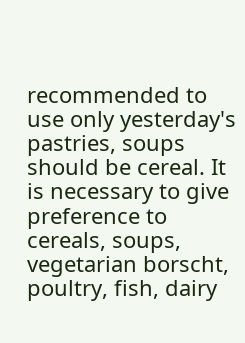recommended to use only yesterday's pastries, soups should be cereal. It is necessary to give preference to cereals, soups, vegetarian borscht, poultry, fish, dairy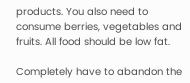products. You also need to consume berries, vegetables and fruits. All food should be low fat.

Completely have to abandon the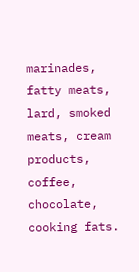marinades, fatty meats, lard, smoked meats, cream products, coffee, chocolate, cooking fats.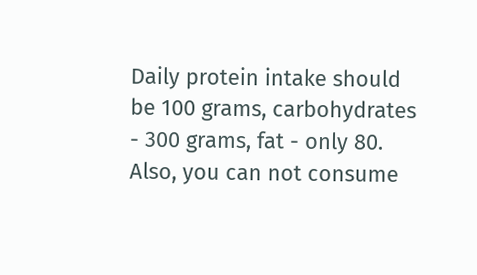Daily protein intake should be 100 grams, carbohydrates - 300 grams, fat - only 80. Also, you can not consume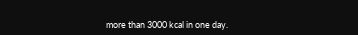more than 3000 kcal in one day.